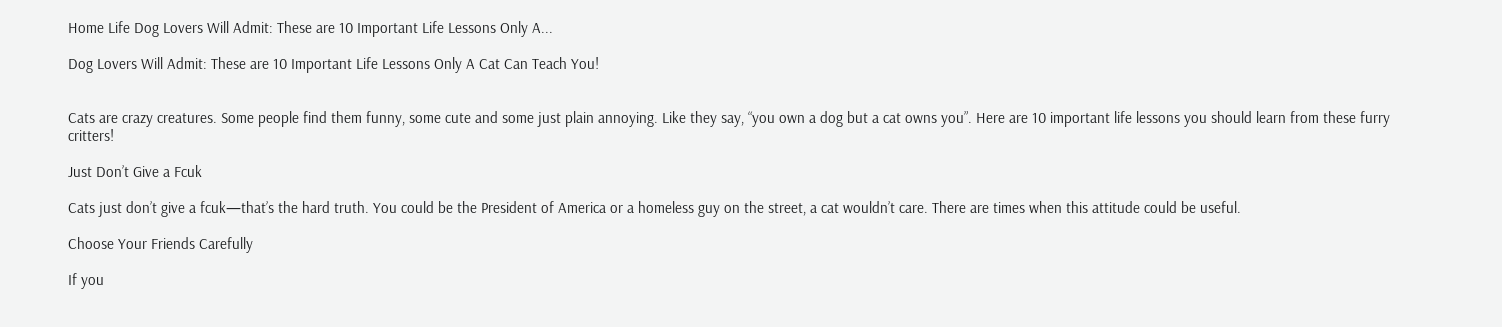Home Life Dog Lovers Will Admit: These are 10 Important Life Lessons Only A...

Dog Lovers Will Admit: These are 10 Important Life Lessons Only A Cat Can Teach You!


Cats are crazy creatures. Some people find them funny, some cute and some just plain annoying. Like they say, “you own a dog but a cat owns you”. Here are 10 important life lessons you should learn from these furry critters!

Just Don’t Give a Fcuk

Cats just don’t give a fcuk—that’s the hard truth. You could be the President of America or a homeless guy on the street, a cat wouldn’t care. There are times when this attitude could be useful.

Choose Your Friends Carefully

If you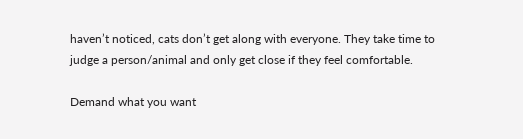haven’t noticed, cats don’t get along with everyone. They take time to judge a person/animal and only get close if they feel comfortable.

Demand what you want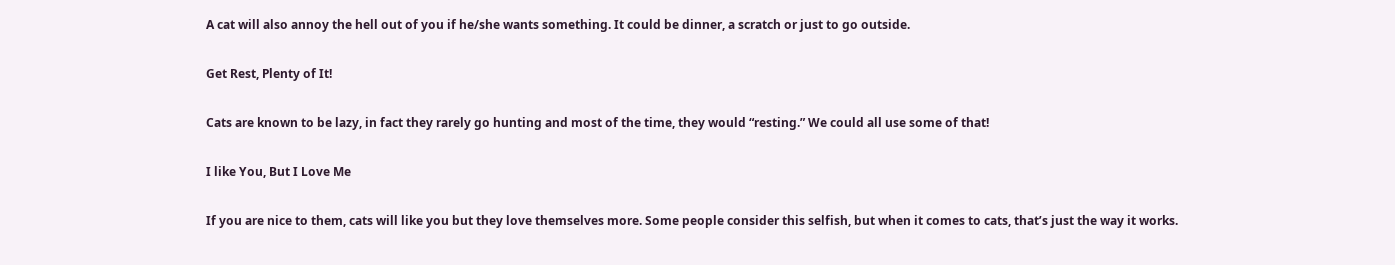A cat will also annoy the hell out of you if he/she wants something. It could be dinner, a scratch or just to go outside.

Get Rest, Plenty of It!

Cats are known to be lazy, in fact they rarely go hunting and most of the time, they would “resting.” We could all use some of that!

I like You, But I Love Me

If you are nice to them, cats will like you but they love themselves more. Some people consider this selfish, but when it comes to cats, that’s just the way it works.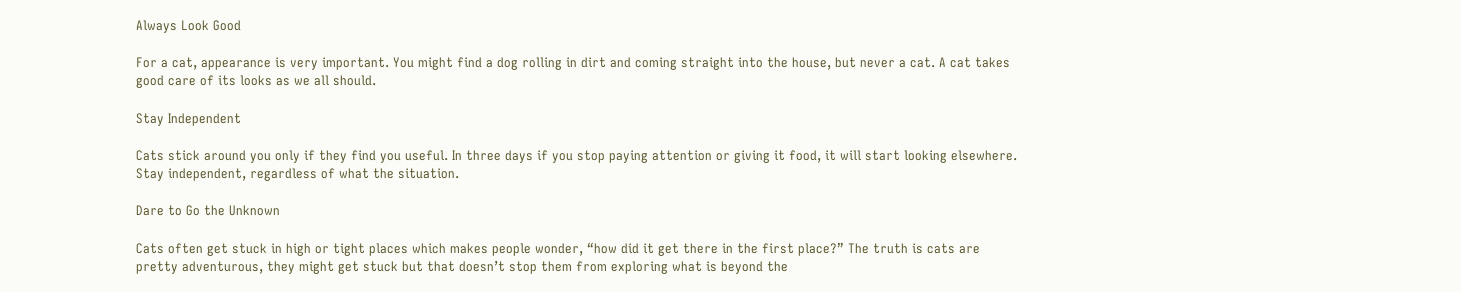Always Look Good

For a cat, appearance is very important. You might find a dog rolling in dirt and coming straight into the house, but never a cat. A cat takes good care of its looks as we all should.

Stay Independent

Cats stick around you only if they find you useful. In three days if you stop paying attention or giving it food, it will start looking elsewhere. Stay independent, regardless of what the situation.

Dare to Go the Unknown

Cats often get stuck in high or tight places which makes people wonder, “how did it get there in the first place?” The truth is cats are pretty adventurous, they might get stuck but that doesn’t stop them from exploring what is beyond the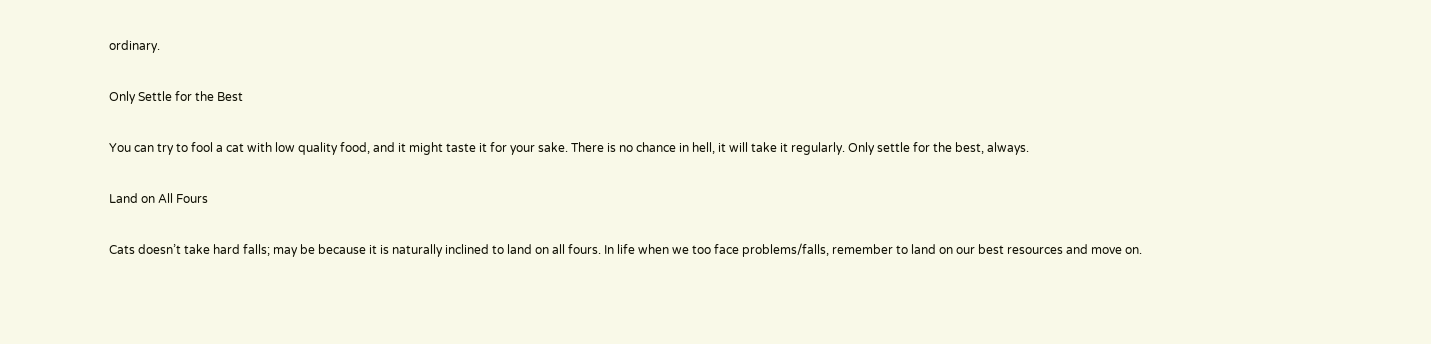ordinary.

Only Settle for the Best

You can try to fool a cat with low quality food, and it might taste it for your sake. There is no chance in hell, it will take it regularly. Only settle for the best, always.

Land on All Fours

Cats doesn’t take hard falls; may be because it is naturally inclined to land on all fours. In life when we too face problems/falls, remember to land on our best resources and move on.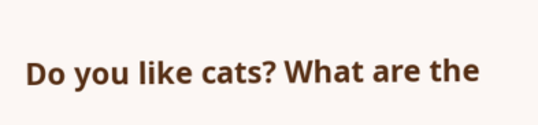Do you like cats? What are the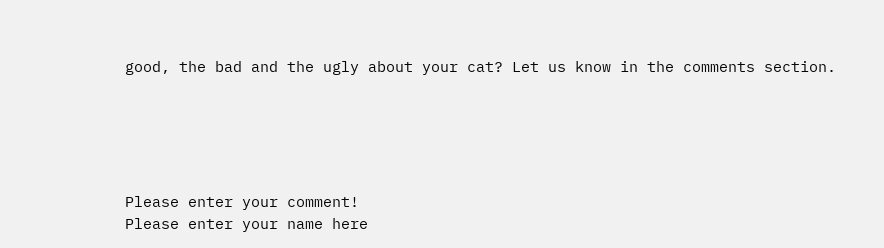good, the bad and the ugly about your cat? Let us know in the comments section.





Please enter your comment!
Please enter your name here